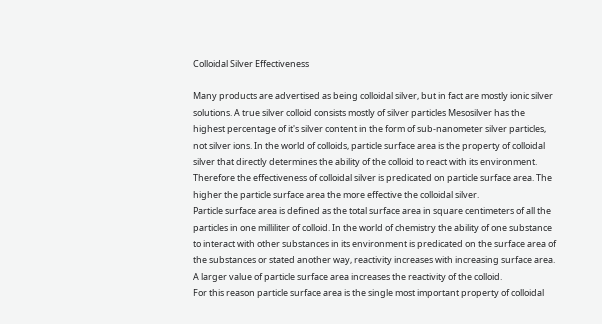Colloidal Silver Effectiveness

Many products are advertised as being colloidal silver, but in fact are mostly ionic silver solutions. A true silver colloid consists mostly of silver particles Mesosilver has the highest percentage of it's silver content in the form of sub-nanometer silver particles, not silver ions. In the world of colloids, particle surface area is the property of colloidal silver that directly determines the ability of the colloid to react with its environment. Therefore the effectiveness of colloidal silver is predicated on particle surface area. The higher the particle surface area the more effective the colloidal silver.
Particle surface area is defined as the total surface area in square centimeters of all the particles in one milliliter of colloid. In the world of chemistry the ability of one substance to interact with other substances in its environment is predicated on the surface area of the substances or stated another way, reactivity increases with increasing surface area. A larger value of particle surface area increases the reactivity of the colloid.
For this reason particle surface area is the single most important property of colloidal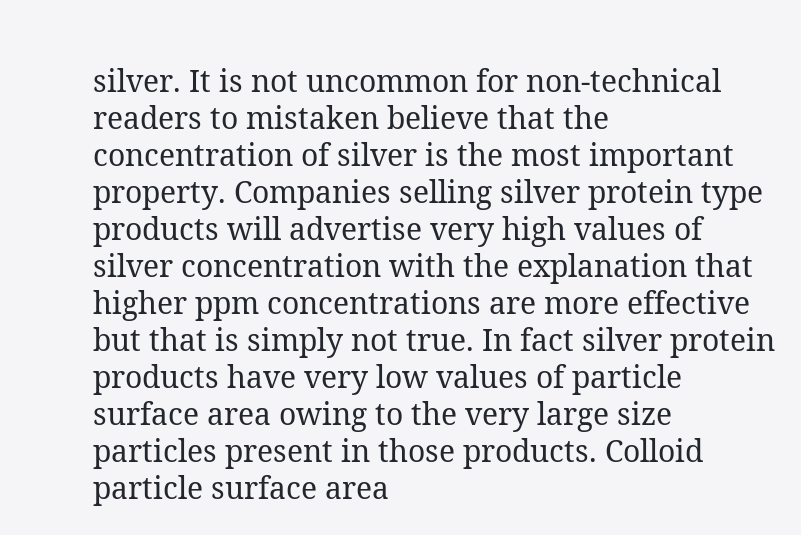silver. It is not uncommon for non-technical readers to mistaken believe that the concentration of silver is the most important property. Companies selling silver protein type products will advertise very high values of silver concentration with the explanation that higher ppm concentrations are more effective but that is simply not true. In fact silver protein products have very low values of particle surface area owing to the very large size particles present in those products. Colloid particle surface area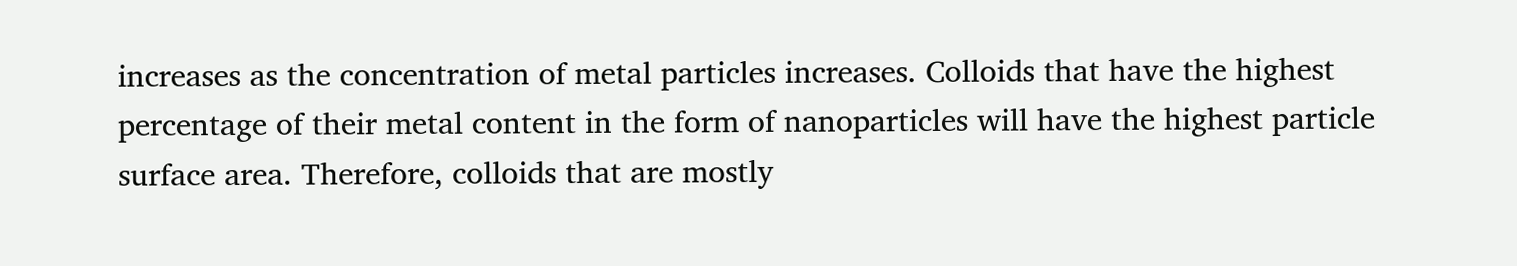increases as the concentration of metal particles increases. Colloids that have the highest percentage of their metal content in the form of nanoparticles will have the highest particle surface area. Therefore, colloids that are mostly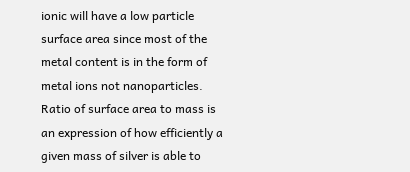ionic will have a low particle surface area since most of the metal content is in the form of metal ions not nanoparticles.
Ratio of surface area to mass is an expression of how efficiently a given mass of silver is able to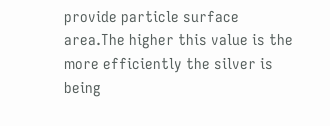provide particle surface area.The higher this value is the more efficiently the silver is being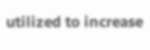utilized to increase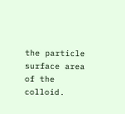the particle surface area of the colloid.